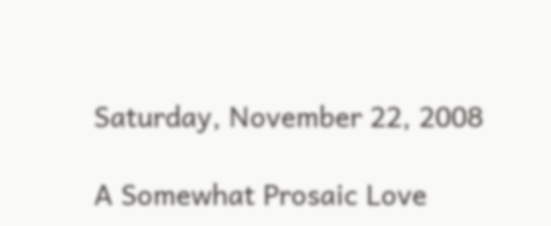Saturday, November 22, 2008

A Somewhat Prosaic Love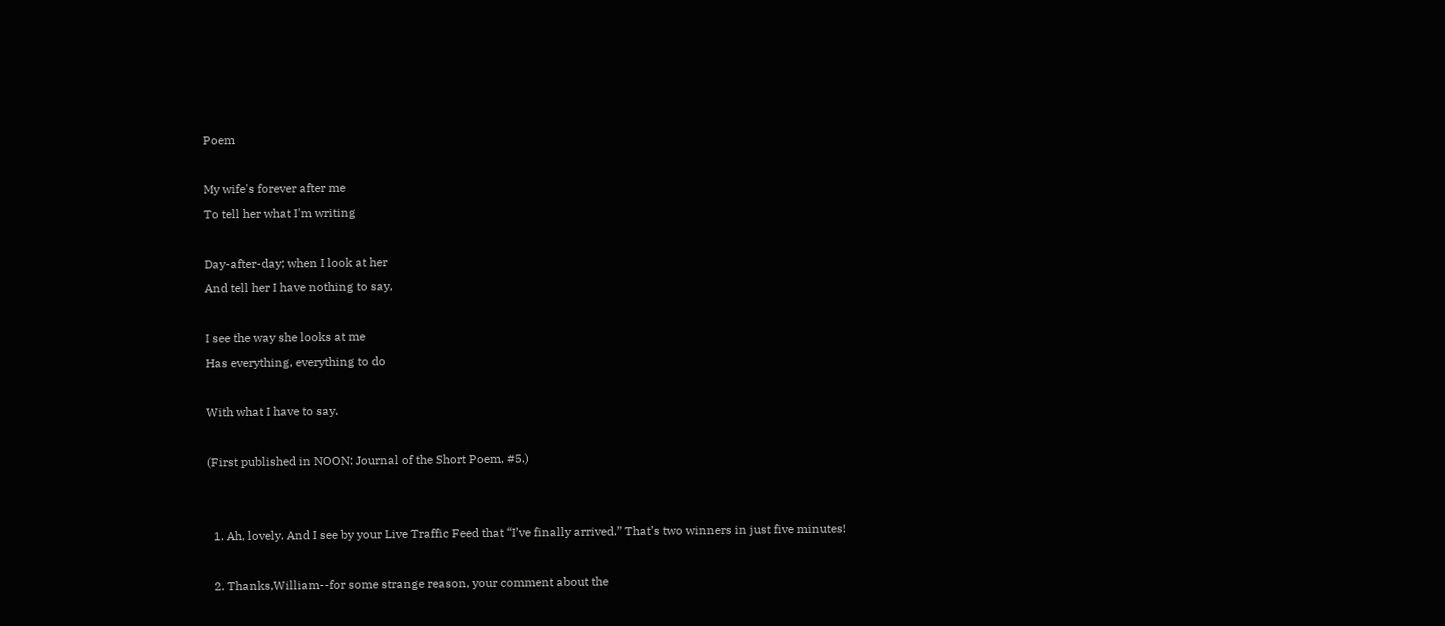Poem

My wife's forever after me
To tell her what I'm writing

Day-after-day; when I look at her
And tell her I have nothing to say,

I see the way she looks at me
Has everything, everything to do

With what I have to say.

(First published in NOON: Journal of the Short Poem, #5.)


  1. Ah, lovely. And I see by your Live Traffic Feed that “I’ve finally arrived.” That’s two winners in just five minutes!

  2. Thanks,William--for some strange reason, your comment about the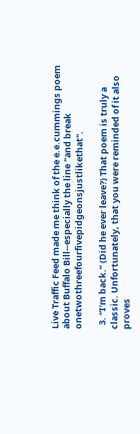Live Traffic Feed made me think of the e.e.cummings poem about Buffalo Bill--especially the line "and break onetwothreefourfivepidgeonsjustlikethat".

  3. “I’m back.” (Did he ever leave?) That poem is truly a classic. Unfortunately, that you were reminded of it also proves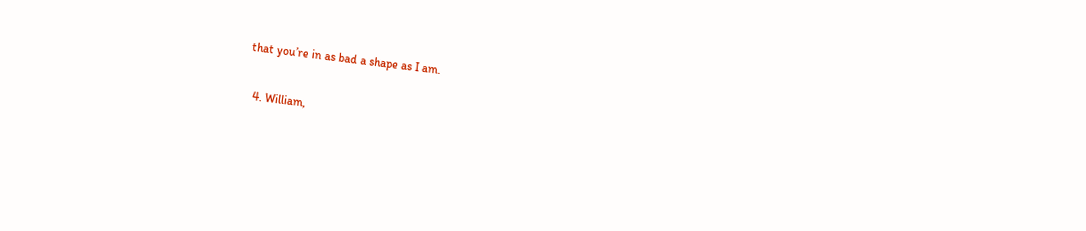that you’re in as bad a shape as I am.

  4. William,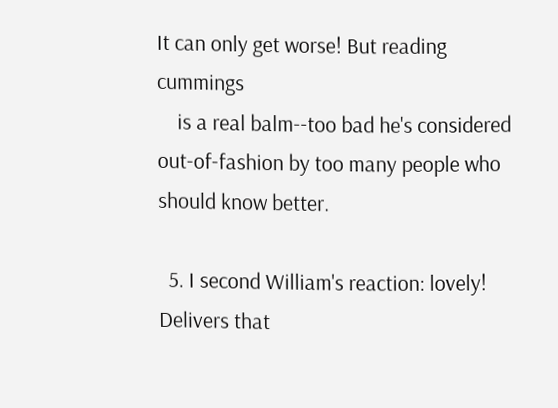It can only get worse! But reading cummings
    is a real balm--too bad he's considered out-of-fashion by too many people who should know better.

  5. I second William's reaction: lovely! Delivers that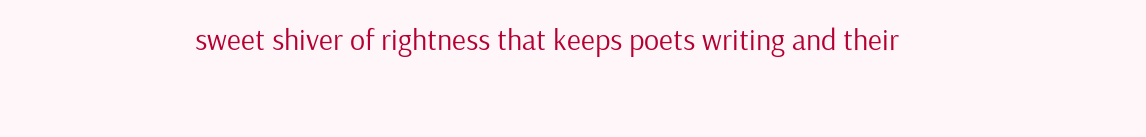sweet shiver of rightness that keeps poets writing and their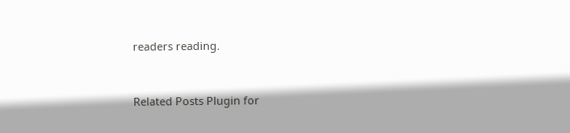readers reading.


Related Posts Plugin for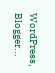WordPress, Blogger...